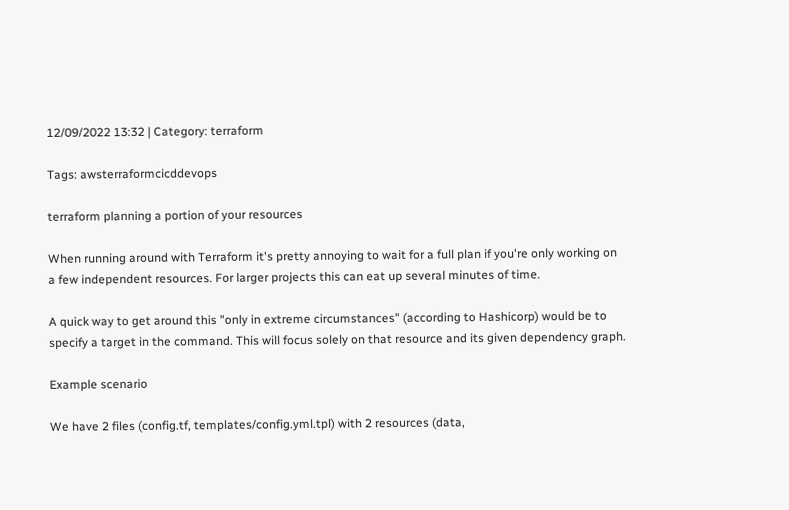12/09/2022 13:32 | Category: terraform

Tags: awsterraformcicddevops

terraform planning a portion of your resources

When running around with Terraform it's pretty annoying to wait for a full plan if you're only working on a few independent resources. For larger projects this can eat up several minutes of time.

A quick way to get around this "only in extreme circumstances" (according to Hashicorp) would be to specify a target in the command. This will focus solely on that resource and its given dependency graph.

Example scenario

We have 2 files (config.tf, templates/config.yml.tpl) with 2 resources (data,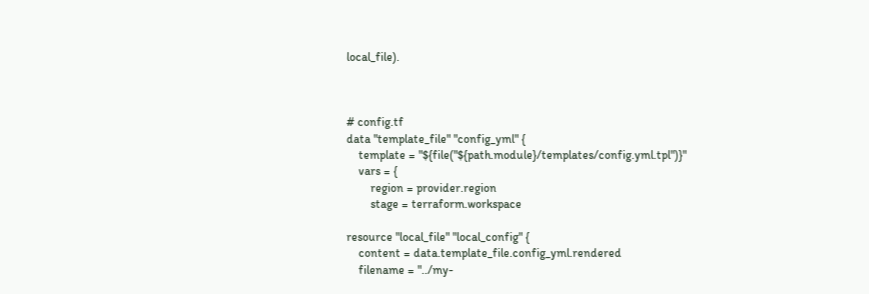local_file).



# config.tf
data "template_file" "config_yml" {
    template = "${file("${path.module}/templates/config.yml.tpl")}"
    vars = {
        region = provider.region
        stage = terraform.workspace

resource "local_file" "local_config" {
    content = data.template_file.config_yml.rendered
    filename = "../my-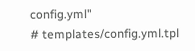config.yml"
# templates/config.yml.tpl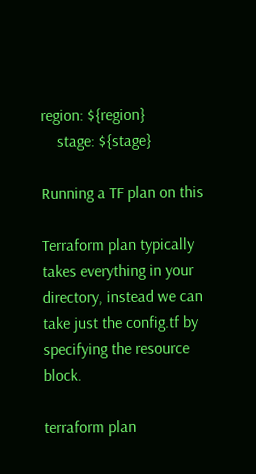region: ${region}
    stage: ${stage}

Running a TF plan on this

Terraform plan typically takes everything in your directory, instead we can take just the config.tf by specifying the resource block.

terraform plan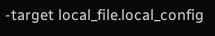-target local_file.local_config